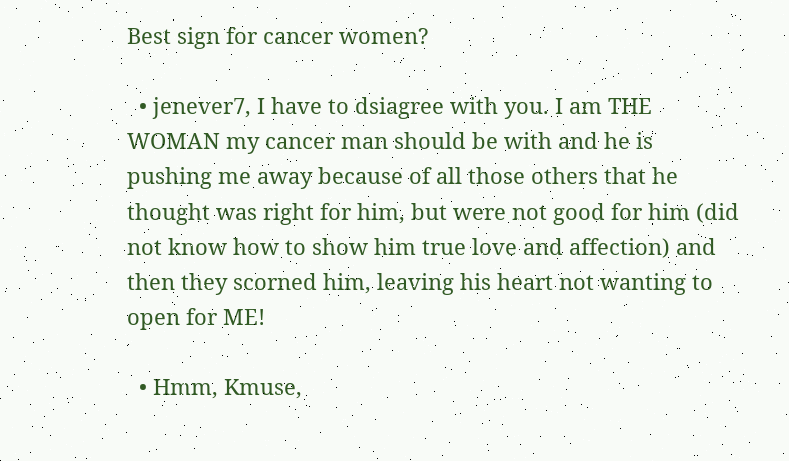Best sign for cancer women?

  • jenever7, I have to dsiagree with you. I am THE WOMAN my cancer man should be with and he is pushing me away because of all those others that he thought was right for him, but were not good for him (did not know how to show him true love and affection) and then they scorned him, leaving his heart not wanting to open for ME!

  • Hmm, Kmuse,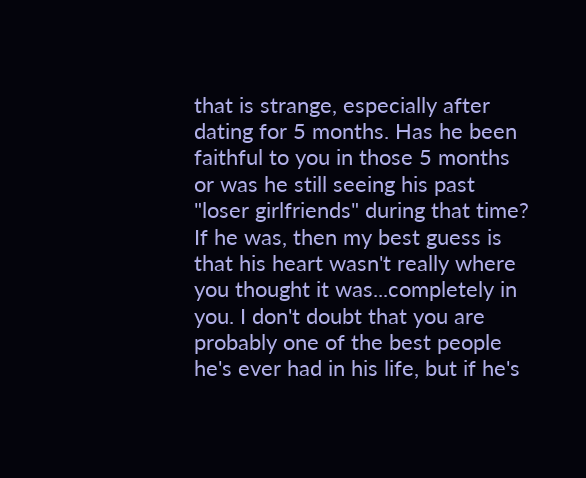that is strange, especially after dating for 5 months. Has he been faithful to you in those 5 months or was he still seeing his past "loser girlfriends" during that time? If he was, then my best guess is that his heart wasn't really where you thought it was...completely in you. I don't doubt that you are probably one of the best people he's ever had in his life, but if he's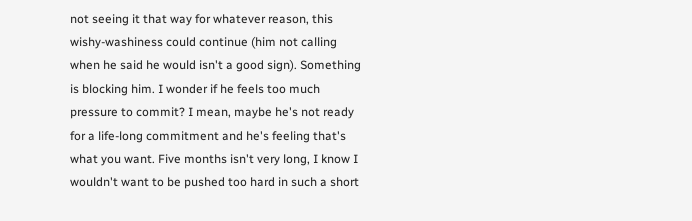not seeing it that way for whatever reason, this wishy-washiness could continue (him not calling when he said he would isn't a good sign). Something is blocking him. I wonder if he feels too much pressure to commit? I mean, maybe he's not ready for a life-long commitment and he's feeling that's what you want. Five months isn't very long, I know I wouldn't want to be pushed too hard in such a short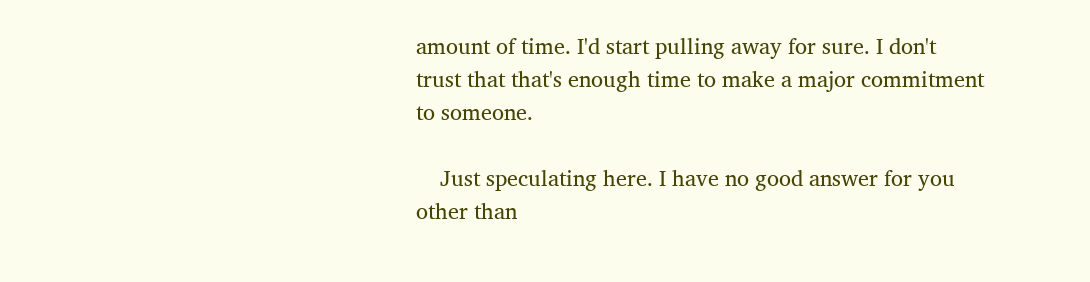amount of time. I'd start pulling away for sure. I don't trust that that's enough time to make a major commitment to someone.

    Just speculating here. I have no good answer for you other than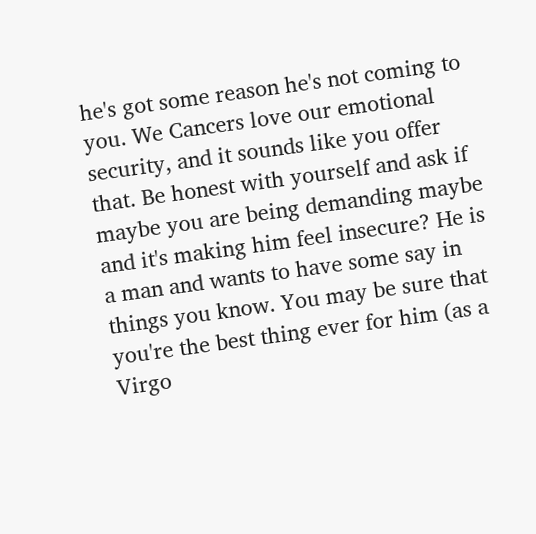he's got some reason he's not coming to you. We Cancers love our emotional security, and it sounds like you offer that. Be honest with yourself and ask if maybe you are being demanding maybe and it's making him feel insecure? He is a man and wants to have some say in things you know. You may be sure that you're the best thing ever for him (as a Virgo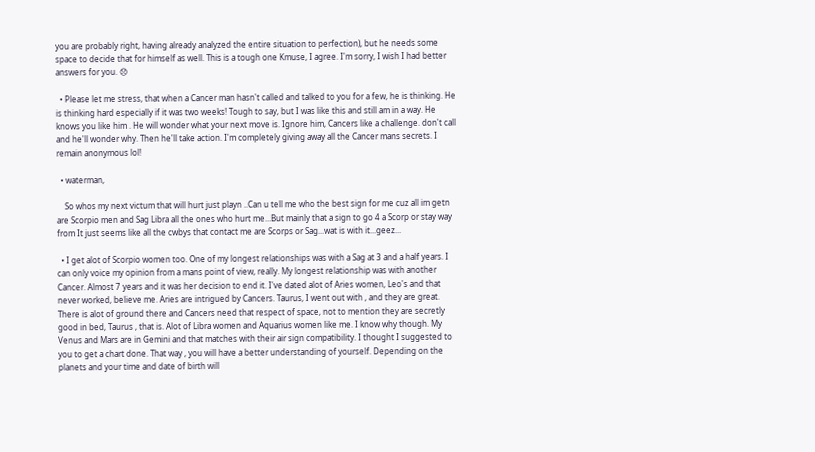you are probably right, having already analyzed the entire situation to perfection), but he needs some space to decide that for himself as well. This is a tough one Kmuse, I agree. I'm sorry, I wish I had better answers for you. 😞

  • Please let me stress, that when a Cancer man hasn't called and talked to you for a few, he is thinking. He is thinking hard especially if it was two weeks! Tough to say, but I was like this and still am in a way. He knows you like him . He will wonder what your next move is. Ignore him, Cancers like a challenge. don't call and he'll wonder why. Then he'll take action. I'm completely giving away all the Cancer mans secrets. I remain anonymous lol!

  • waterman,

    So whos my next victum that will hurt just playn ..Can u tell me who the best sign for me cuz all im getn are Scorpio men and Sag Libra all the ones who hurt me...But mainly that a sign to go 4 a Scorp or stay way from It just seems like all the cwbys that contact me are Scorps or Sag...wat is with it...geez...

  • I get alot of Scorpio women too. One of my longest relationships was with a Sag at 3 and a half years. I can only voice my opinion from a mans point of view, really. My longest relationship was with another Cancer. Almost 7 years and it was her decision to end it. I've dated alot of Aries women, Leo's and that never worked, believe me. Aries are intrigued by Cancers. Taurus, I went out with , and they are great. There is alot of ground there and Cancers need that respect of space, not to mention they are secretly good in bed, Taurus , that is. Alot of Libra women and Aquarius women like me. I know why though. My Venus and Mars are in Gemini and that matches with their air sign compatibility. I thought I suggested to you to get a chart done. That way , you will have a better understanding of yourself. Depending on the planets and your time and date of birth will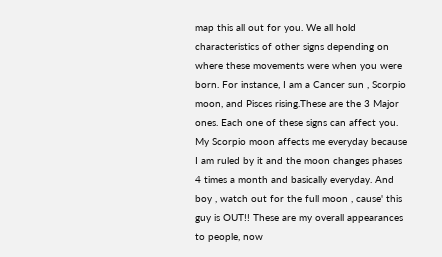map this all out for you. We all hold characteristics of other signs depending on where these movements were when you were born. For instance, I am a Cancer sun , Scorpio moon, and Pisces rising.These are the 3 Major ones. Each one of these signs can affect you. My Scorpio moon affects me everyday because I am ruled by it and the moon changes phases 4 times a month and basically everyday. And boy , watch out for the full moon , cause' this guy is OUT!! These are my overall appearances to people, now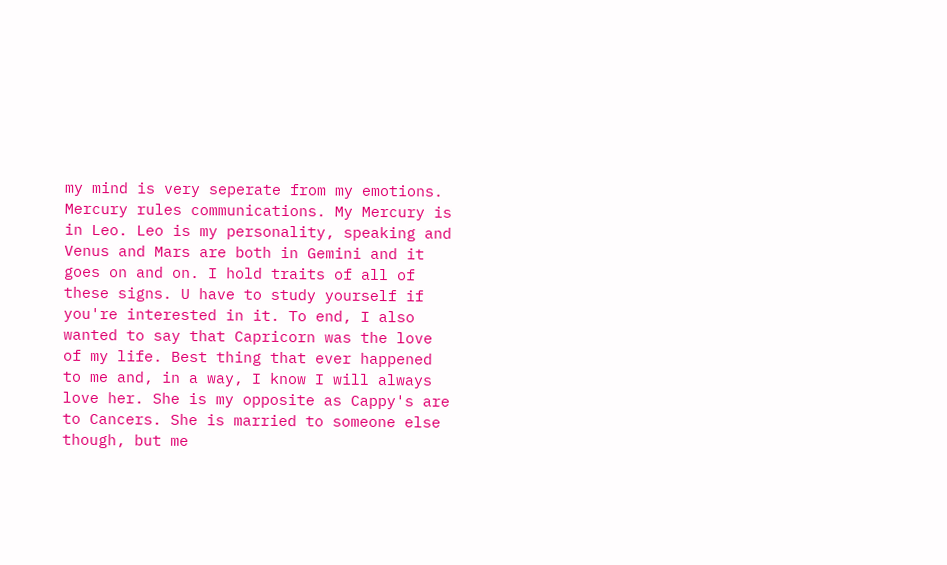my mind is very seperate from my emotions. Mercury rules communications. My Mercury is in Leo. Leo is my personality, speaking and Venus and Mars are both in Gemini and it goes on and on. I hold traits of all of these signs. U have to study yourself if you're interested in it. To end, I also wanted to say that Capricorn was the love of my life. Best thing that ever happened to me and, in a way, I know I will always love her. She is my opposite as Cappy's are to Cancers. She is married to someone else though, but me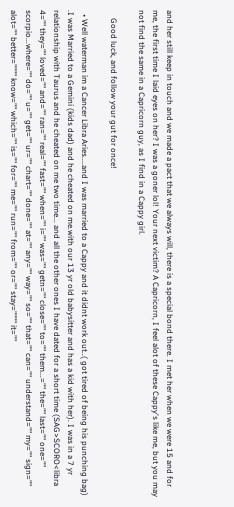and her still keep in touch and we made a pact that we always will, there is a special bond there. I met her when we were 15 and for me, the first time I laid eyes on her? I was a goner lol! Your next victim? A Capricorn, I feel alot of these Cappy's like me, but you may not find the same in a Capricorn guy, as I find in a Cappy girl.

    Good luck, and follow your gut for once!

  • Well waterman im a Cancer Libra Aries....and I was married to a Cappy and it didnt work out..( got tired of being his punching bag) .I was Married to a Gemini (kids dad) and he cheated on me.with our 13 yr old babysitter and has a kid with her). I was in a 7 yr relationship with Taurus and he cheated on me two time... and all the other ones I have dated for a short time (SAG>SCORO<libra 4="" they="" loved="" and="" ran="" real="" fast="" when="" i="" was="" getn="" close="" to="" them...="" the="" last="" one="" scorpio...where="" do="" u="" get="" ur="" chart="" done="" at="" any="" way="" so="" that="" can="" understand="" my="" sign="" alot="" better="""" know="" which="" is="" for="" me="" run="" from="" or="" stay="""" it=""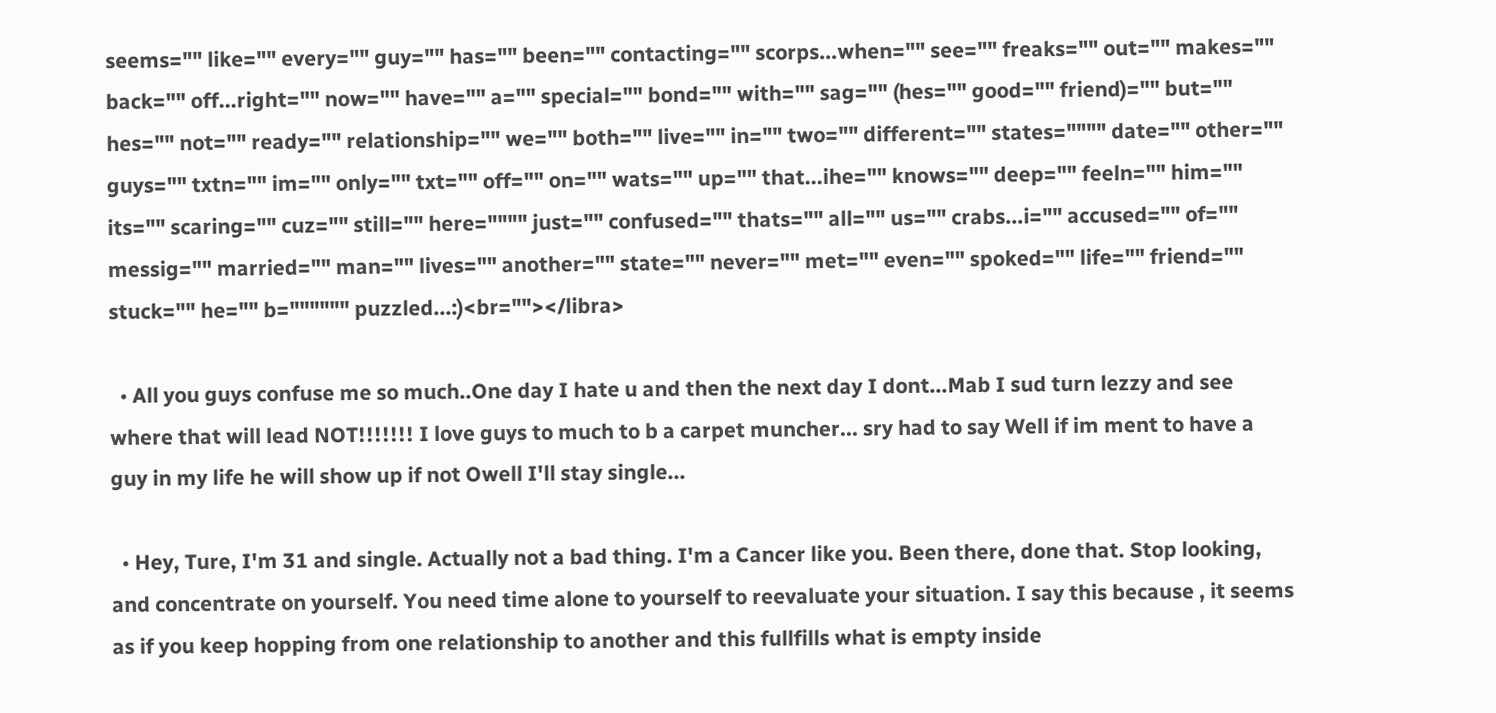seems="" like="" every="" guy="" has="" been="" contacting="" scorps...when="" see="" freaks="" out="" makes="" back="" off...right="" now="" have="" a="" special="" bond="" with="" sag="" (hes="" good="" friend)="" but="" hes="" not="" ready="" relationship="" we="" both="" live="" in="" two="" different="" states="""" date="" other="" guys="" txtn="" im="" only="" txt="" off="" on="" wats="" up="" that...ihe="" knows="" deep="" feeln="" him="" its="" scaring="" cuz="" still="" here="""" just="" confused="" thats="" all="" us="" crabs...i="" accused="" of="" messig="" married="" man="" lives="" another="" state="" never="" met="" even="" spoked="" life="" friend="" stuck="" he="" b="""""" puzzled...:)<br=""></libra>

  • All you guys confuse me so much..One day I hate u and then the next day I dont...Mab I sud turn lezzy and see where that will lead NOT!!!!!!! I love guys to much to b a carpet muncher... sry had to say Well if im ment to have a guy in my life he will show up if not Owell I'll stay single...

  • Hey, Ture, I'm 31 and single. Actually not a bad thing. I'm a Cancer like you. Been there, done that. Stop looking, and concentrate on yourself. You need time alone to yourself to reevaluate your situation. I say this because , it seems as if you keep hopping from one relationship to another and this fullfills what is empty inside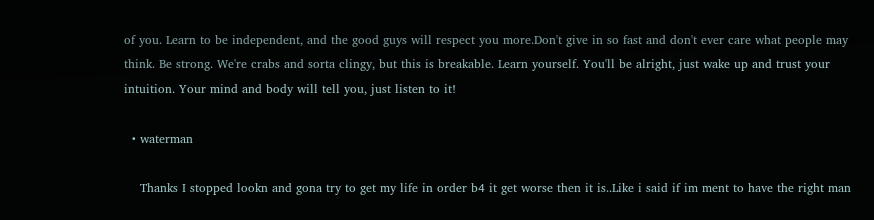of you. Learn to be independent, and the good guys will respect you more.Don't give in so fast and don't ever care what people may think. Be strong. We're crabs and sorta clingy, but this is breakable. Learn yourself. You'll be alright, just wake up and trust your intuition. Your mind and body will tell you, just listen to it!

  • waterman

    Thanks I stopped lookn and gona try to get my life in order b4 it get worse then it is..Like i said if im ment to have the right man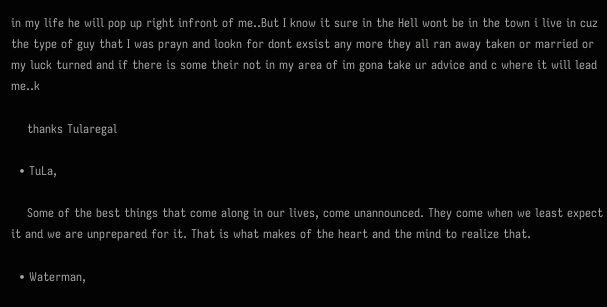in my life he will pop up right infront of me..But I know it sure in the Hell wont be in the town i live in cuz the type of guy that I was prayn and lookn for dont exsist any more they all ran away taken or married or my luck turned and if there is some their not in my area of im gona take ur advice and c where it will lead me..k

    thanks Tularegal

  • TuLa,

    Some of the best things that come along in our lives, come unannounced. They come when we least expect it and we are unprepared for it. That is what makes of the heart and the mind to realize that.

  • Waterman,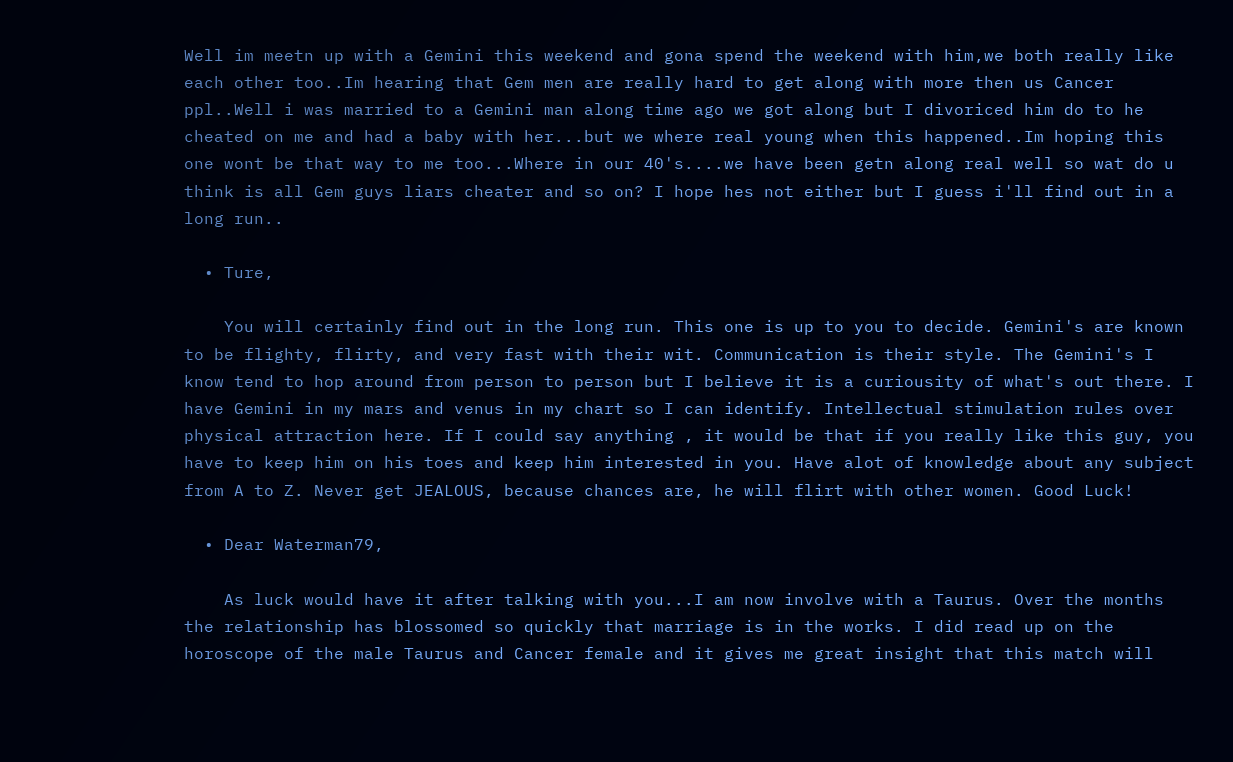Well im meetn up with a Gemini this weekend and gona spend the weekend with him,we both really like each other too..Im hearing that Gem men are really hard to get along with more then us Cancer ppl..Well i was married to a Gemini man along time ago we got along but I divoriced him do to he cheated on me and had a baby with her...but we where real young when this happened..Im hoping this one wont be that way to me too...Where in our 40's....we have been getn along real well so wat do u think is all Gem guys liars cheater and so on? I hope hes not either but I guess i'll find out in a long run..

  • Ture,

    You will certainly find out in the long run. This one is up to you to decide. Gemini's are known to be flighty, flirty, and very fast with their wit. Communication is their style. The Gemini's I know tend to hop around from person to person but I believe it is a curiousity of what's out there. I have Gemini in my mars and venus in my chart so I can identify. Intellectual stimulation rules over physical attraction here. If I could say anything , it would be that if you really like this guy, you have to keep him on his toes and keep him interested in you. Have alot of knowledge about any subject from A to Z. Never get JEALOUS, because chances are, he will flirt with other women. Good Luck!

  • Dear Waterman79,

    As luck would have it after talking with you...I am now involve with a Taurus. Over the months the relationship has blossomed so quickly that marriage is in the works. I did read up on the horoscope of the male Taurus and Cancer female and it gives me great insight that this match will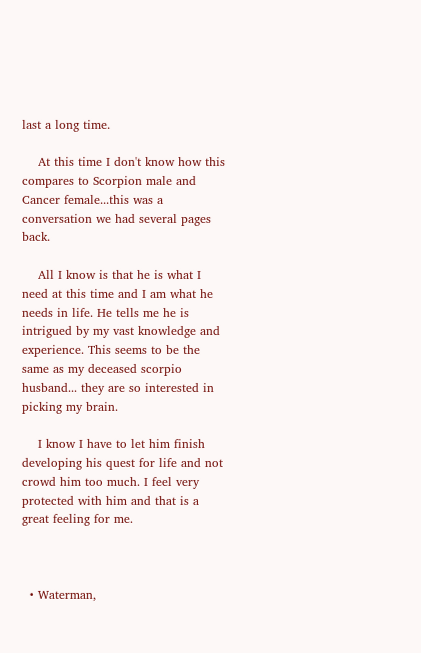last a long time.

    At this time I don't know how this compares to Scorpion male and Cancer female...this was a conversation we had several pages back.

    All I know is that he is what I need at this time and I am what he needs in life. He tells me he is intrigued by my vast knowledge and experience. This seems to be the same as my deceased scorpio husband... they are so interested in picking my brain.

    I know I have to let him finish developing his quest for life and not crowd him too much. I feel very protected with him and that is a great feeling for me.



  • Waterman,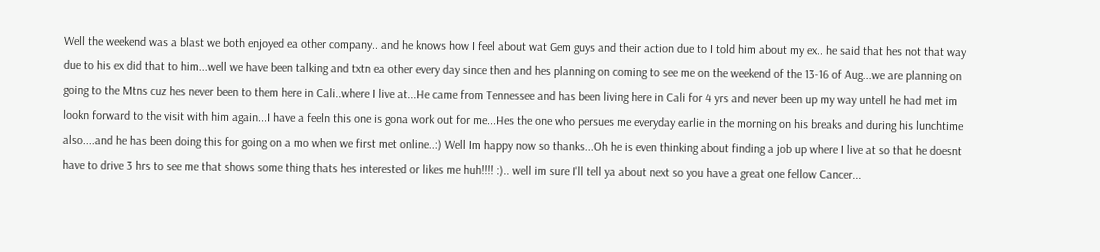Well the weekend was a blast we both enjoyed ea other company.. and he knows how I feel about wat Gem guys and their action due to I told him about my ex.. he said that hes not that way due to his ex did that to him...well we have been talking and txtn ea other every day since then and hes planning on coming to see me on the weekend of the 13-16 of Aug...we are planning on going to the Mtns cuz hes never been to them here in Cali..where I live at...He came from Tennessee and has been living here in Cali for 4 yrs and never been up my way untell he had met im lookn forward to the visit with him again...I have a feeln this one is gona work out for me...Hes the one who persues me everyday earlie in the morning on his breaks and during his lunchtime also....and he has been doing this for going on a mo when we first met online..:) Well Im happy now so thanks...Oh he is even thinking about finding a job up where I live at so that he doesnt have to drive 3 hrs to see me that shows some thing thats hes interested or likes me huh!!!! :).. well im sure I'll tell ya about next so you have a great one fellow Cancer...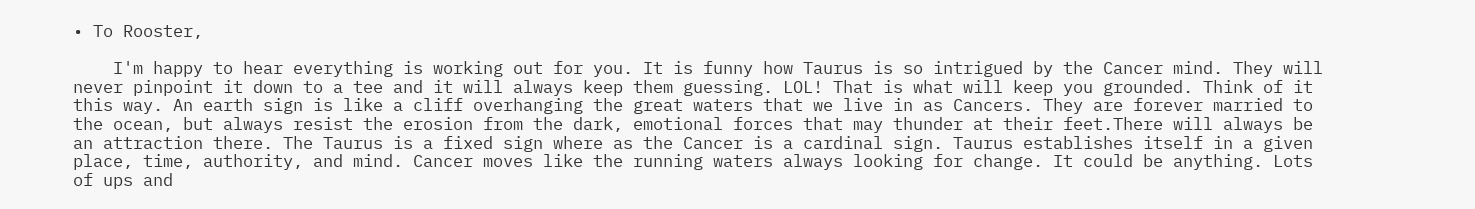• To Rooster,

    I'm happy to hear everything is working out for you. It is funny how Taurus is so intrigued by the Cancer mind. They will never pinpoint it down to a tee and it will always keep them guessing. LOL! That is what will keep you grounded. Think of it this way. An earth sign is like a cliff overhanging the great waters that we live in as Cancers. They are forever married to the ocean, but always resist the erosion from the dark, emotional forces that may thunder at their feet.There will always be an attraction there. The Taurus is a fixed sign where as the Cancer is a cardinal sign. Taurus establishes itself in a given place, time, authority, and mind. Cancer moves like the running waters always looking for change. It could be anything. Lots of ups and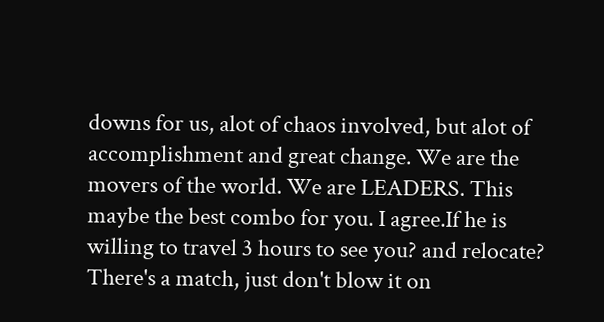downs for us, alot of chaos involved, but alot of accomplishment and great change. We are the movers of the world. We are LEADERS. This maybe the best combo for you. I agree.If he is willing to travel 3 hours to see you? and relocate? There's a match, just don't blow it on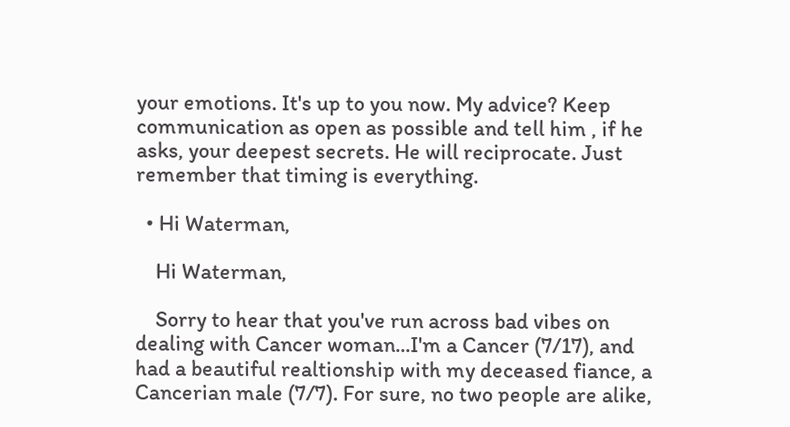your emotions. It's up to you now. My advice? Keep communication as open as possible and tell him , if he asks, your deepest secrets. He will reciprocate. Just remember that timing is everything.

  • Hi Waterman,

    Hi Waterman,

    Sorry to hear that you've run across bad vibes on dealing with Cancer woman...I'm a Cancer (7/17), and had a beautiful realtionship with my deceased fiance, a Cancerian male (7/7). For sure, no two people are alike,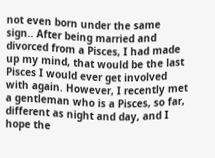not even born under the same sign.. After being married and divorced from a Pisces, I had made up my mind, that would be the last Pisces I would ever get involved with again. However, I recently met a gentleman who is a Pisces, so far, different as night and day, and I hope the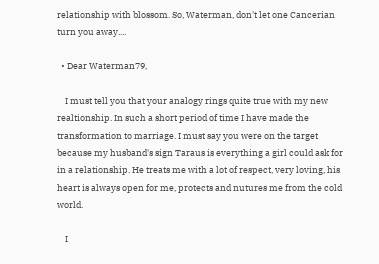relationship with blossom. So, Waterman, don't let one Cancerian turn you away....

  • Dear Waterman79,

    I must tell you that your analogy rings quite true with my new realtionship. In such a short period of time I have made the transformation to marriage. I must say you were on the target because my husband's sign Taraus is everything a girl could ask for in a relationship. He treats me with a lot of respect, very loving, his heart is always open for me, protects and nutures me from the cold world.

    I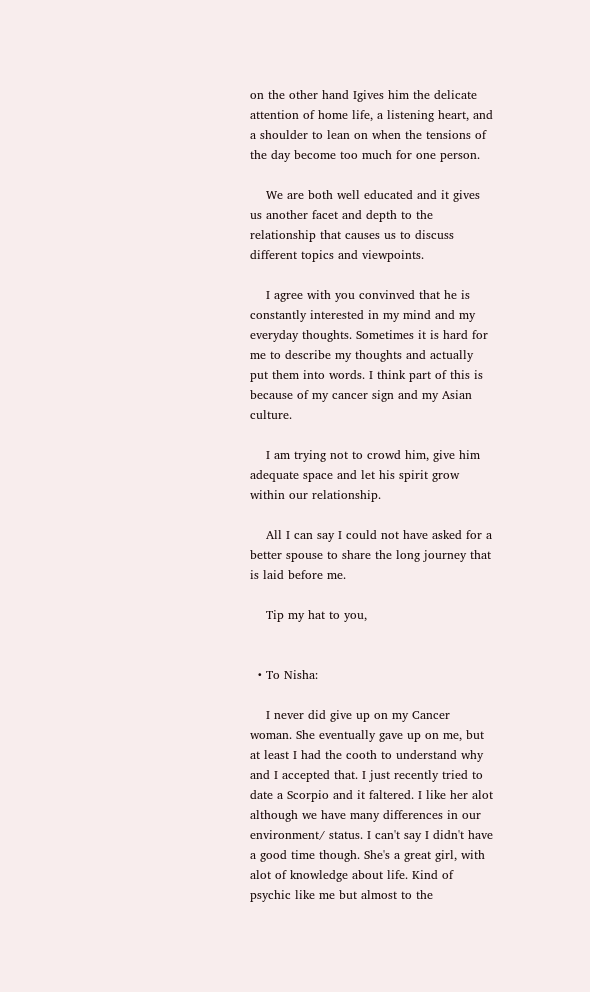on the other hand Igives him the delicate attention of home life, a listening heart, and a shoulder to lean on when the tensions of the day become too much for one person.

    We are both well educated and it gives us another facet and depth to the relationship that causes us to discuss different topics and viewpoints.

    I agree with you convinved that he is constantly interested in my mind and my everyday thoughts. Sometimes it is hard for me to describe my thoughts and actually put them into words. I think part of this is because of my cancer sign and my Asian culture.

    I am trying not to crowd him, give him adequate space and let his spirit grow within our relationship.

    All I can say I could not have asked for a better spouse to share the long journey that is laid before me.

    Tip my hat to you,


  • To Nisha:

    I never did give up on my Cancer woman. She eventually gave up on me, but at least I had the cooth to understand why and I accepted that. I just recently tried to date a Scorpio and it faltered. I like her alot although we have many differences in our environment/ status. I can't say I didn't have a good time though. She's a great girl, with alot of knowledge about life. Kind of psychic like me but almost to the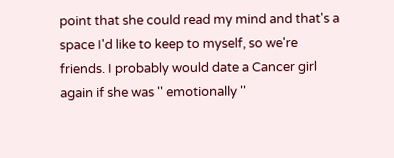point that she could read my mind and that's a space I'd like to keep to myself, so we're friends. I probably would date a Cancer girl again if she was '' emotionally ''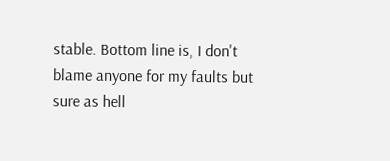stable. Bottom line is, I don't blame anyone for my faults but sure as hell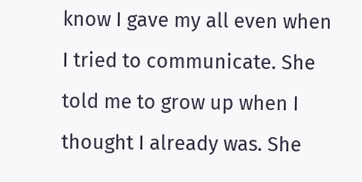know I gave my all even when I tried to communicate. She told me to grow up when I thought I already was. She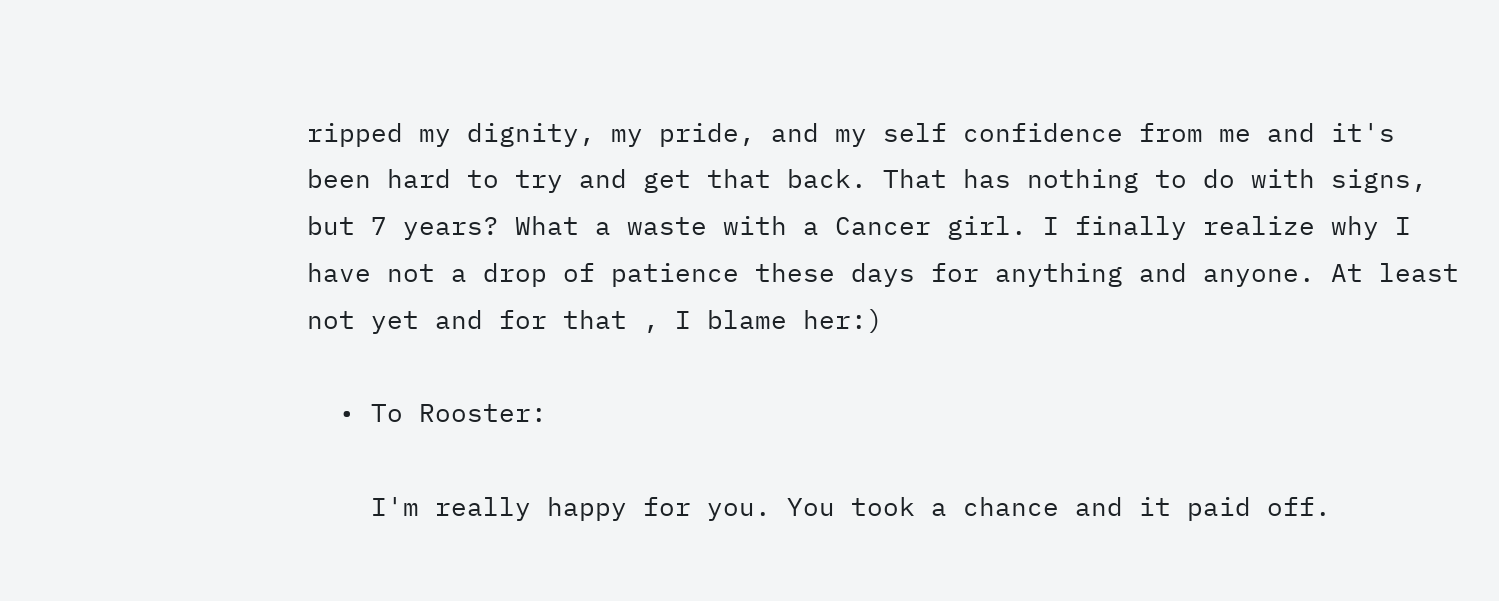ripped my dignity, my pride, and my self confidence from me and it's been hard to try and get that back. That has nothing to do with signs, but 7 years? What a waste with a Cancer girl. I finally realize why I have not a drop of patience these days for anything and anyone. At least not yet and for that , I blame her:)

  • To Rooster:

    I'm really happy for you. You took a chance and it paid off.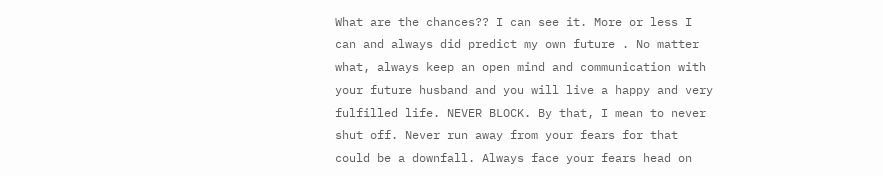What are the chances?? I can see it. More or less I can and always did predict my own future . No matter what, always keep an open mind and communication with your future husband and you will live a happy and very fulfilled life. NEVER BLOCK. By that, I mean to never shut off. Never run away from your fears for that could be a downfall. Always face your fears head on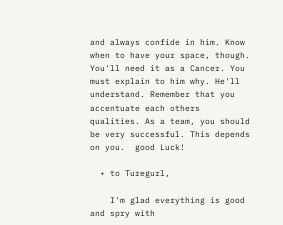and always confide in him. Know when to have your space, though. You'll need it as a Cancer. You must explain to him why. He'll understand. Remember that you accentuate each others qualities. As a team, you should be very successful. This depends on you.  good Luck!

  • to Turegurl,

    I'm glad everything is good and spry with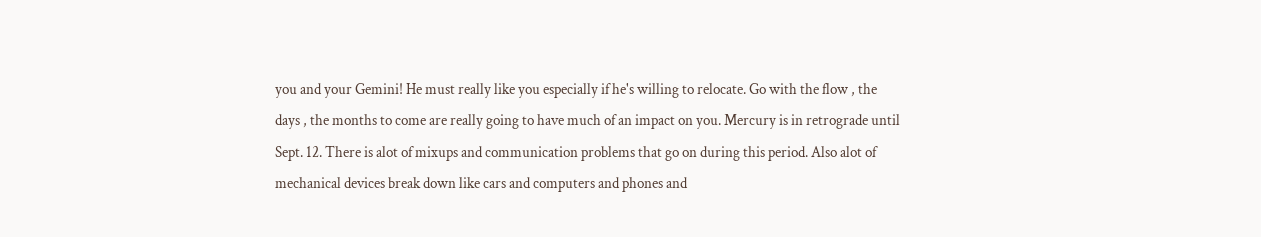you and your Gemini! He must really like you especially if he's willing to relocate. Go with the flow , the days , the months to come are really going to have much of an impact on you. Mercury is in retrograde until Sept. 12. There is alot of mixups and communication problems that go on during this period. Also alot of mechanical devices break down like cars and computers and phones and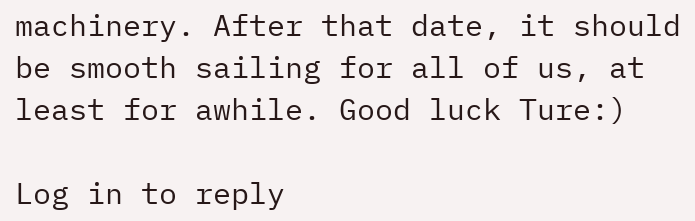machinery. After that date, it should be smooth sailing for all of us, at least for awhile. Good luck Ture:)

Log in to reply